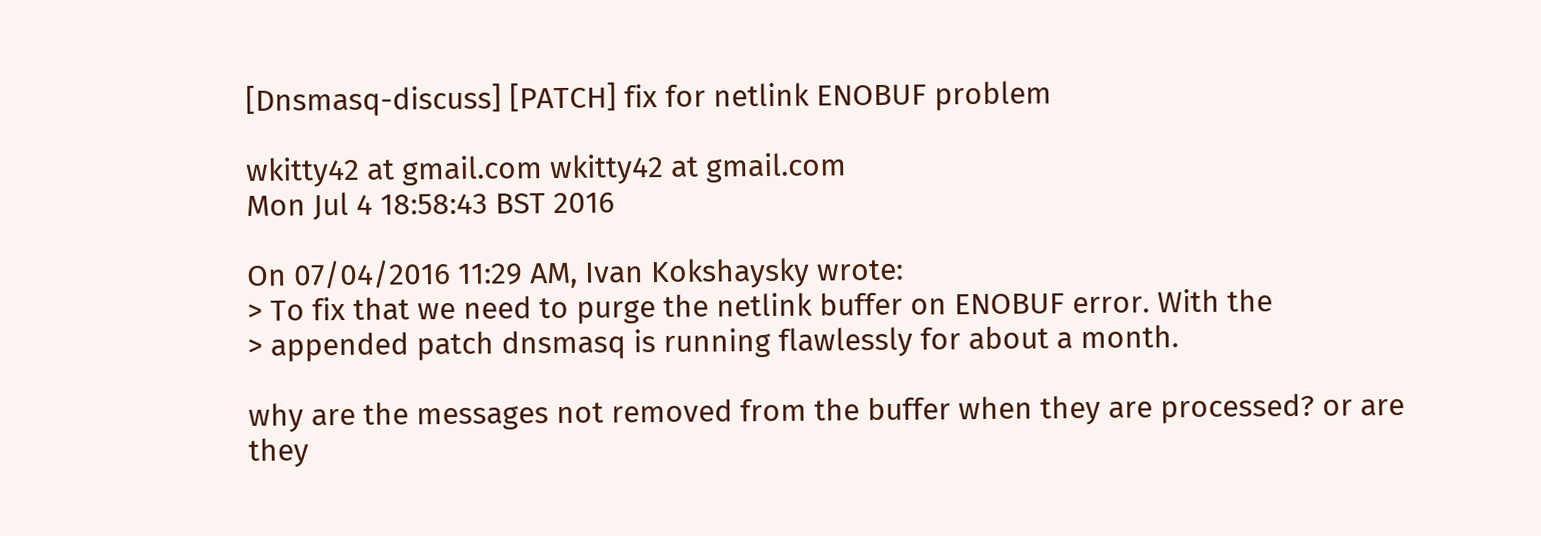[Dnsmasq-discuss] [PATCH] fix for netlink ENOBUF problem

wkitty42 at gmail.com wkitty42 at gmail.com
Mon Jul 4 18:58:43 BST 2016

On 07/04/2016 11:29 AM, Ivan Kokshaysky wrote:
> To fix that we need to purge the netlink buffer on ENOBUF error. With the
> appended patch dnsmasq is running flawlessly for about a month.

why are the messages not removed from the buffer when they are processed? or are
they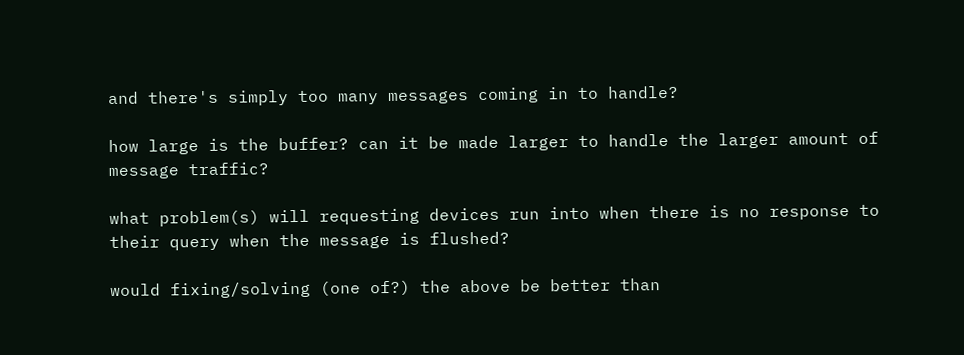and there's simply too many messages coming in to handle?

how large is the buffer? can it be made larger to handle the larger amount of
message traffic?

what problem(s) will requesting devices run into when there is no response to
their query when the message is flushed?

would fixing/solving (one of?) the above be better than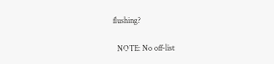flushing?

  NOTE: No off-list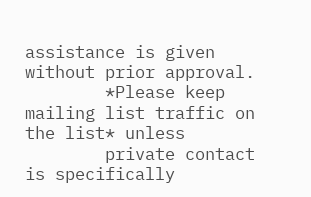assistance is given without prior approval.
        *Please keep mailing list traffic on the list* unless
        private contact is specifically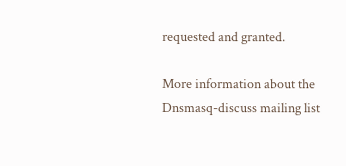requested and granted.

More information about the Dnsmasq-discuss mailing list